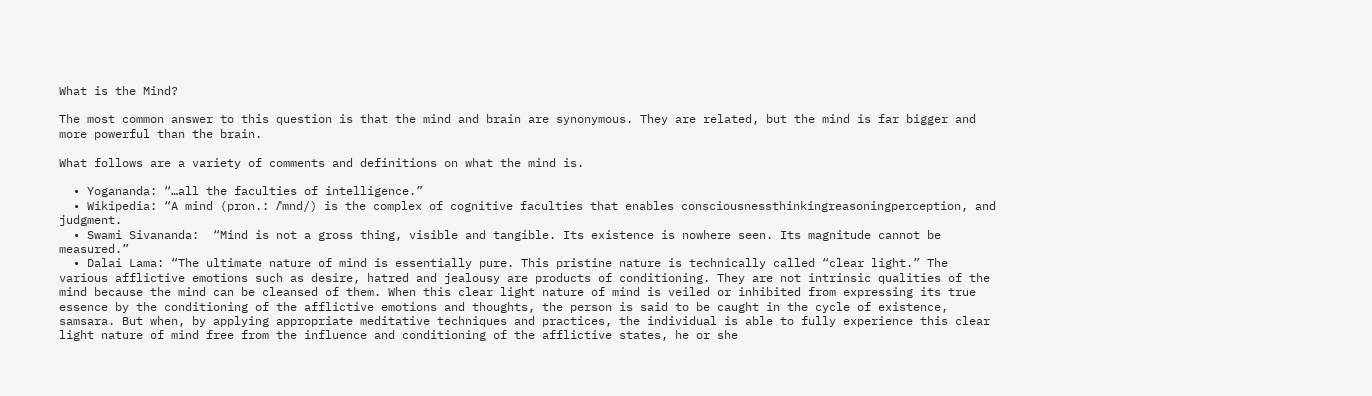What is the Mind?

The most common answer to this question is that the mind and brain are synonymous. They are related, but the mind is far bigger and more powerful than the brain.

What follows are a variety of comments and definitions on what the mind is.

  • Yogananda: “…all the faculties of intelligence.”
  • Wikipedia: “A mind (pron.: /ˈmnd/) is the complex of cognitive faculties that enables consciousnessthinkingreasoningperception, and judgment.
  • Swami Sivananda:  “Mind is not a gross thing, visible and tangible. Its existence is nowhere seen. Its magnitude cannot be measured.”
  • Dalai Lama: “The ultimate nature of mind is essentially pure. This pristine nature is technically called “clear light.” The various afflictive emotions such as desire, hatred and jealousy are products of conditioning. They are not intrinsic qualities of the mind because the mind can be cleansed of them. When this clear light nature of mind is veiled or inhibited from expressing its true essence by the conditioning of the afflictive emotions and thoughts, the person is said to be caught in the cycle of existence, samsara. But when, by applying appropriate meditative techniques and practices, the individual is able to fully experience this clear light nature of mind free from the influence and conditioning of the afflictive states, he or she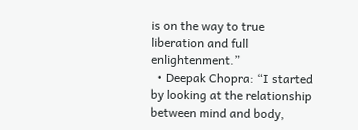is on the way to true liberation and full enlightenment.”
  • Deepak Chopra: “I started by looking at the relationship between mind and body,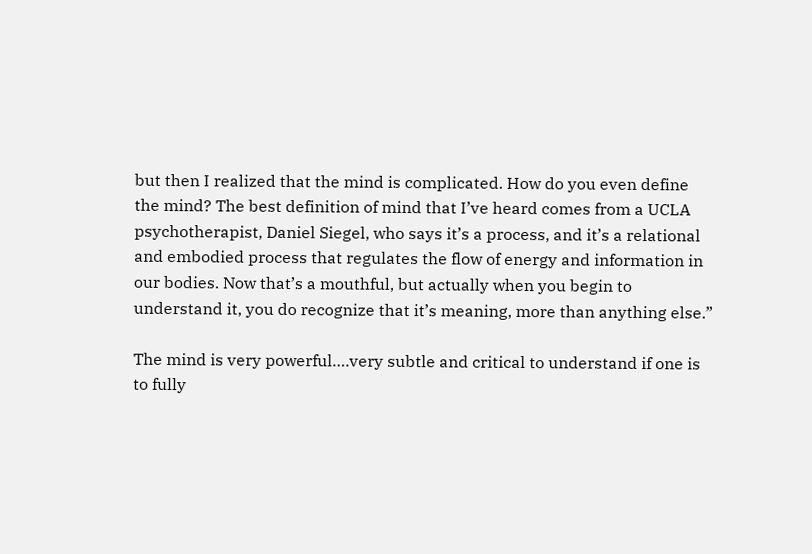but then I realized that the mind is complicated. How do you even define the mind? The best definition of mind that I’ve heard comes from a UCLA psychotherapist, Daniel Siegel, who says it’s a process, and it’s a relational and embodied process that regulates the flow of energy and information in our bodies. Now that’s a mouthful, but actually when you begin to understand it, you do recognize that it’s meaning, more than anything else.”

The mind is very powerful….very subtle and critical to understand if one is to fully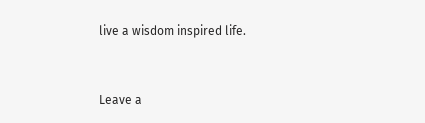live a wisdom inspired life.


Leave a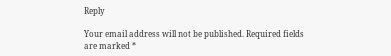Reply

Your email address will not be published. Required fields are marked *